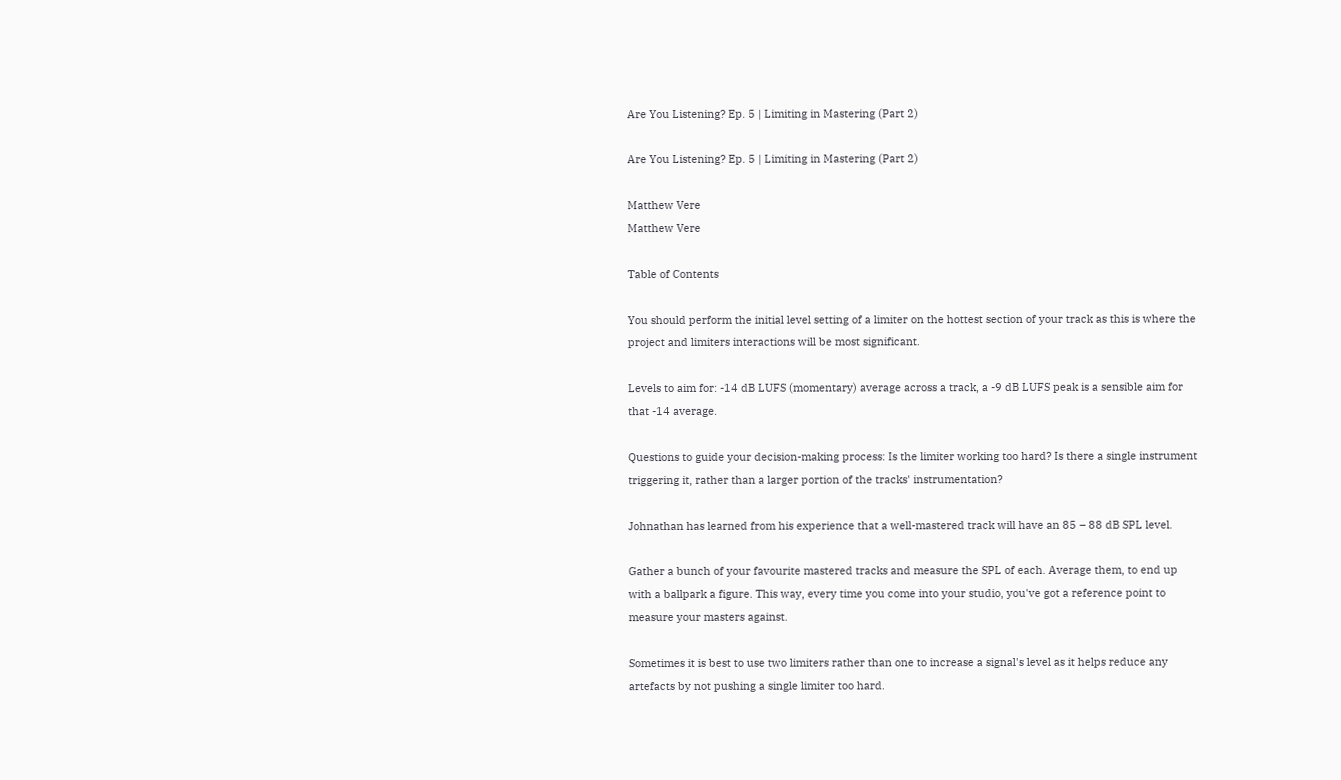Are You Listening? Ep. 5 | Limiting in Mastering (Part 2)

Are You Listening? Ep. 5 | Limiting in Mastering (Part 2)

Matthew Vere
Matthew Vere

Table of Contents

You should perform the initial level setting of a limiter on the hottest section of your track as this is where the project and limiters interactions will be most significant.

Levels to aim for: -14 dB LUFS (momentary) average across a track, a -9 dB LUFS peak is a sensible aim for that -14 average.

Questions to guide your decision-making process: Is the limiter working too hard? Is there a single instrument triggering it, rather than a larger portion of the tracks' instrumentation?

Johnathan has learned from his experience that a well-mastered track will have an 85 – 88 dB SPL level.

Gather a bunch of your favourite mastered tracks and measure the SPL of each. Average them, to end up with a ballpark a figure. This way, every time you come into your studio, you've got a reference point to measure your masters against.

Sometimes it is best to use two limiters rather than one to increase a signal's level as it helps reduce any artefacts by not pushing a single limiter too hard.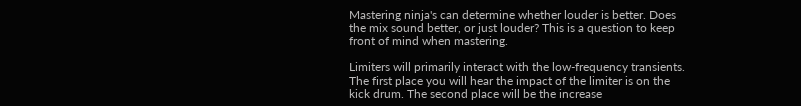Mastering ninja's can determine whether louder is better. Does the mix sound better, or just louder? This is a question to keep front of mind when mastering.

Limiters will primarily interact with the low-frequency transients. The first place you will hear the impact of the limiter is on the kick drum. The second place will be the increase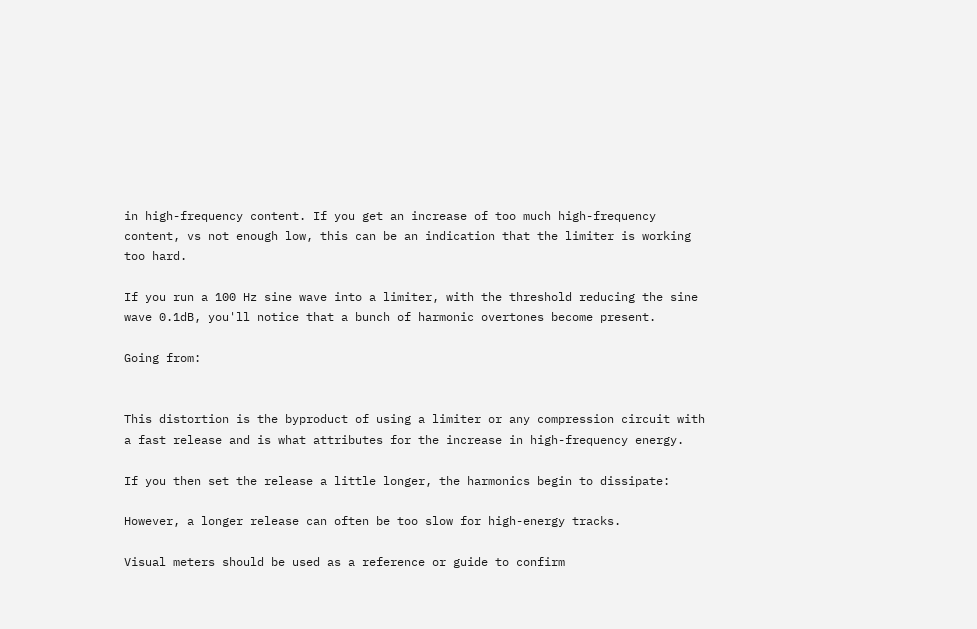in high-frequency content. If you get an increase of too much high-frequency content, vs not enough low, this can be an indication that the limiter is working too hard.

If you run a 100 Hz sine wave into a limiter, with the threshold reducing the sine wave 0.1dB, you'll notice that a bunch of harmonic overtones become present.

Going from:


This distortion is the byproduct of using a limiter or any compression circuit with a fast release and is what attributes for the increase in high-frequency energy.

If you then set the release a little longer, the harmonics begin to dissipate:

However, a longer release can often be too slow for high-energy tracks.

Visual meters should be used as a reference or guide to confirm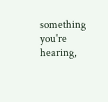something you're hearing,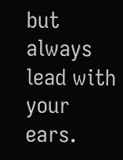but always lead with your ears.